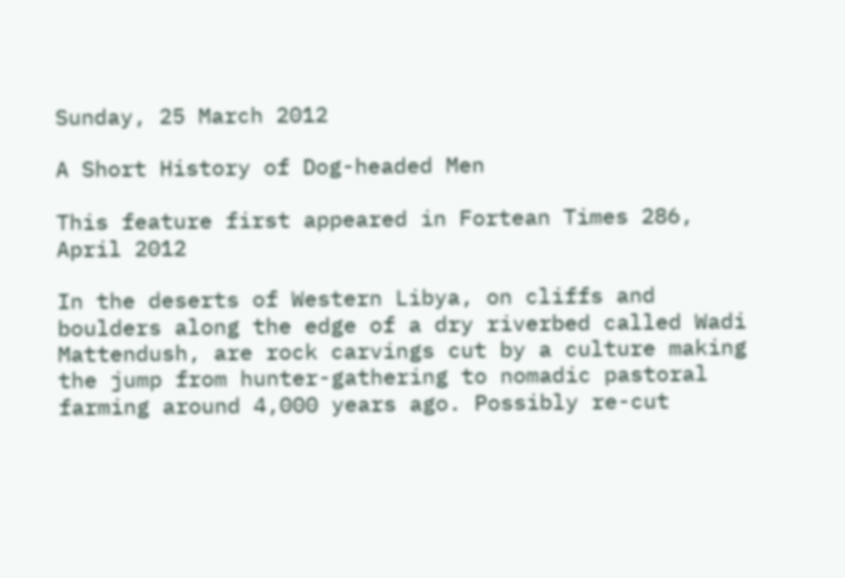Sunday, 25 March 2012

A Short History of Dog-headed Men

This feature first appeared in Fortean Times 286, April 2012

In the deserts of Western Libya, on cliffs and boulders along the edge of a dry riverbed called Wadi Mattendush, are rock carvings cut by a culture making the jump from hunter-gathering to nomadic pastoral farming around 4,000 years ago. Possibly re-cut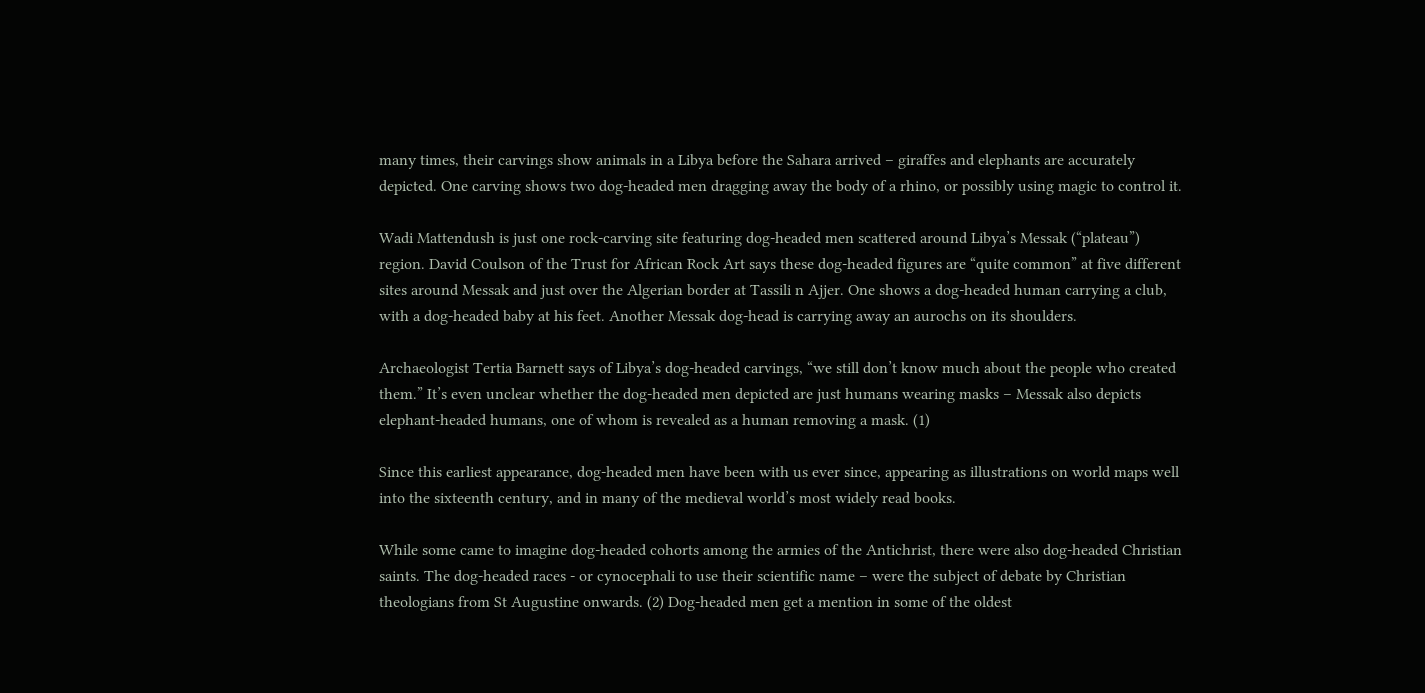many times, their carvings show animals in a Libya before the Sahara arrived – giraffes and elephants are accurately depicted. One carving shows two dog-headed men dragging away the body of a rhino, or possibly using magic to control it.

Wadi Mattendush is just one rock-carving site featuring dog-headed men scattered around Libya’s Messak (“plateau”) region. David Coulson of the Trust for African Rock Art says these dog-headed figures are “quite common” at five different sites around Messak and just over the Algerian border at Tassili n Ajjer. One shows a dog-headed human carrying a club, with a dog-headed baby at his feet. Another Messak dog-head is carrying away an aurochs on its shoulders.

Archaeologist Tertia Barnett says of Libya’s dog-headed carvings, “we still don’t know much about the people who created them.” It’s even unclear whether the dog-headed men depicted are just humans wearing masks – Messak also depicts elephant-headed humans, one of whom is revealed as a human removing a mask. (1)

Since this earliest appearance, dog-headed men have been with us ever since, appearing as illustrations on world maps well into the sixteenth century, and in many of the medieval world’s most widely read books.

While some came to imagine dog-headed cohorts among the armies of the Antichrist, there were also dog-headed Christian saints. The dog-headed races - or cynocephali to use their scientific name – were the subject of debate by Christian theologians from St Augustine onwards. (2) Dog-headed men get a mention in some of the oldest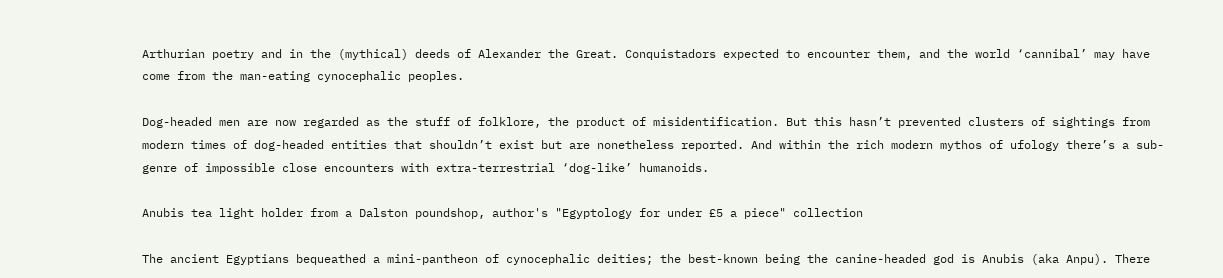Arthurian poetry and in the (mythical) deeds of Alexander the Great. Conquistadors expected to encounter them, and the world ‘cannibal’ may have come from the man-eating cynocephalic peoples.

Dog-headed men are now regarded as the stuff of folklore, the product of misidentification. But this hasn’t prevented clusters of sightings from modern times of dog-headed entities that shouldn’t exist but are nonetheless reported. And within the rich modern mythos of ufology there’s a sub-genre of impossible close encounters with extra-terrestrial ‘dog-like’ humanoids.

Anubis tea light holder from a Dalston poundshop, author's "Egyptology for under £5 a piece" collection

The ancient Egyptians bequeathed a mini-pantheon of cynocephalic deities; the best-known being the canine-headed god is Anubis (aka Anpu). There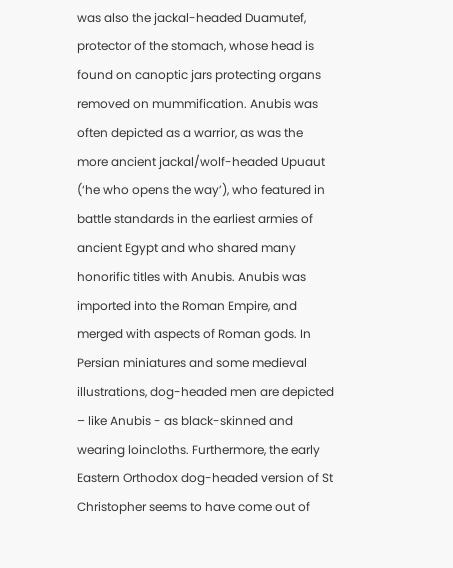was also the jackal-headed Duamutef, protector of the stomach, whose head is found on canoptic jars protecting organs removed on mummification. Anubis was often depicted as a warrior, as was the more ancient jackal/wolf-headed Upuaut (‘he who opens the way’), who featured in battle standards in the earliest armies of ancient Egypt and who shared many honorific titles with Anubis. Anubis was imported into the Roman Empire, and merged with aspects of Roman gods. In Persian miniatures and some medieval illustrations, dog-headed men are depicted – like Anubis - as black-skinned and wearing loincloths. Furthermore, the early Eastern Orthodox dog-headed version of St Christopher seems to have come out of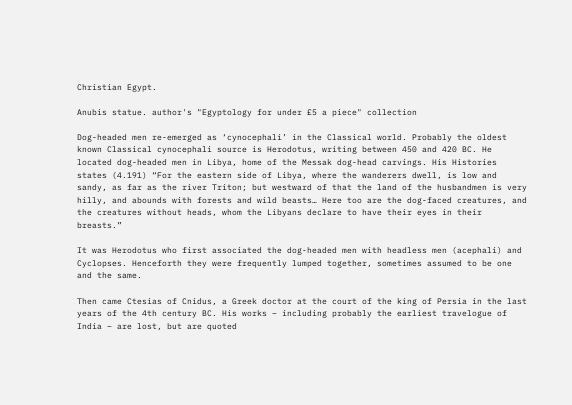Christian Egypt.

Anubis statue. author's "Egyptology for under £5 a piece" collection

Dog-headed men re-emerged as ‘cynocephali’ in the Classical world. Probably the oldest known Classical cynocephali source is Herodotus, writing between 450 and 420 BC. He located dog-headed men in Libya, home of the Messak dog-head carvings. His Histories states (4.191) “For the eastern side of Libya, where the wanderers dwell, is low and sandy, as far as the river Triton; but westward of that the land of the husbandmen is very hilly, and abounds with forests and wild beasts… Here too are the dog-faced creatures, and the creatures without heads, whom the Libyans declare to have their eyes in their breasts.”

It was Herodotus who first associated the dog-headed men with headless men (acephali) and Cyclopses. Henceforth they were frequently lumped together, sometimes assumed to be one and the same.

Then came Ctesias of Cnidus, a Greek doctor at the court of the king of Persia in the last years of the 4th century BC. His works – including probably the earliest travelogue of India – are lost, but are quoted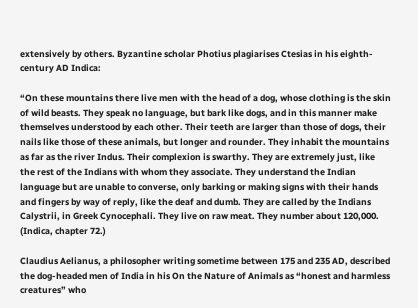extensively by others. Byzantine scholar Photius plagiarises Ctesias in his eighth-century AD Indica:

“On these mountains there live men with the head of a dog, whose clothing is the skin of wild beasts. They speak no language, but bark like dogs, and in this manner make themselves understood by each other. Their teeth are larger than those of dogs, their nails like those of these animals, but longer and rounder. They inhabit the mountains as far as the river Indus. Their complexion is swarthy. They are extremely just, like the rest of the Indians with whom they associate. They understand the Indian language but are unable to converse, only barking or making signs with their hands and fingers by way of reply, like the deaf and dumb. They are called by the Indians Calystrii, in Greek Cynocephali. They live on raw meat. They number about 120,000. (Indica, chapter 72.)

Claudius Aelianus, a philosopher writing sometime between 175 and 235 AD, described the dog-headed men of India in his On the Nature of Animals as “honest and harmless creatures” who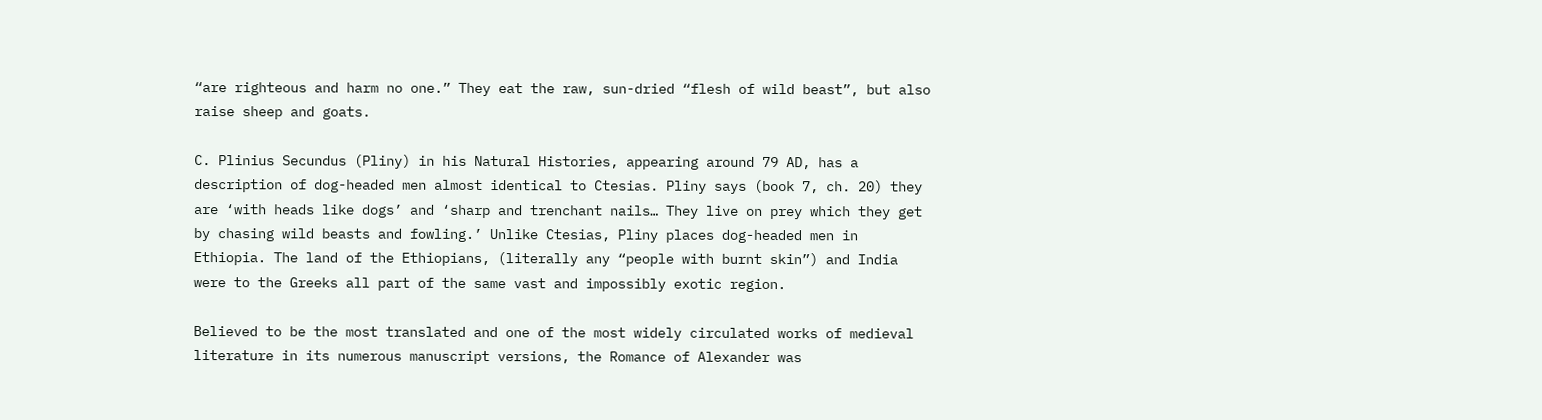“are righteous and harm no one.” They eat the raw, sun-dried “flesh of wild beast”, but also raise sheep and goats.

C. Plinius Secundus (Pliny) in his Natural Histories, appearing around 79 AD, has a description of dog-headed men almost identical to Ctesias. Pliny says (book 7, ch. 20) they are ‘with heads like dogs’ and ‘sharp and trenchant nails… They live on prey which they get by chasing wild beasts and fowling.’ Unlike Ctesias, Pliny places dog-headed men in Ethiopia. The land of the Ethiopians, (literally any “people with burnt skin”) and India were to the Greeks all part of the same vast and impossibly exotic region.

Believed to be the most translated and one of the most widely circulated works of medieval literature in its numerous manuscript versions, the Romance of Alexander was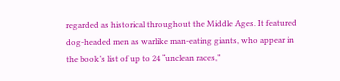regarded as historical throughout the Middle Ages. It featured dog-headed men as warlike man-eating giants, who appear in the book’s list of up to 24 “unclean races,”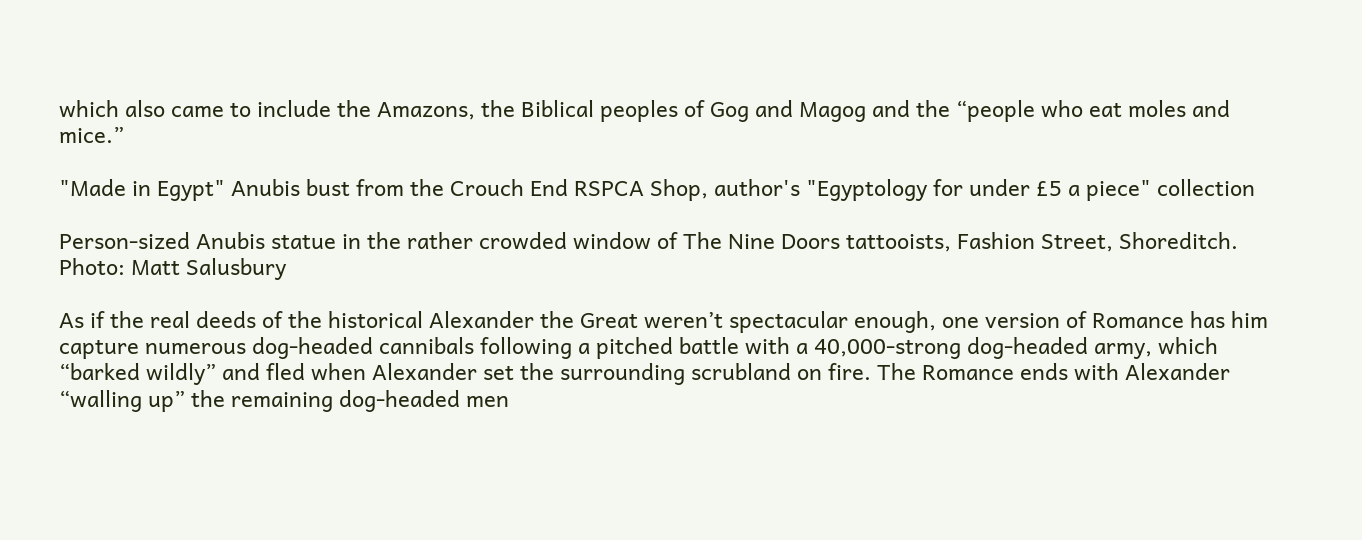which also came to include the Amazons, the Biblical peoples of Gog and Magog and the “people who eat moles and mice.”

"Made in Egypt" Anubis bust from the Crouch End RSPCA Shop, author's "Egyptology for under £5 a piece" collection

Person-sized Anubis statue in the rather crowded window of The Nine Doors tattooists, Fashion Street, Shoreditch. Photo: Matt Salusbury

As if the real deeds of the historical Alexander the Great weren’t spectacular enough, one version of Romance has him capture numerous dog-headed cannibals following a pitched battle with a 40,000-strong dog-headed army, which “barked wildly” and fled when Alexander set the surrounding scrubland on fire. The Romance ends with Alexander “walling up” the remaining dog-headed men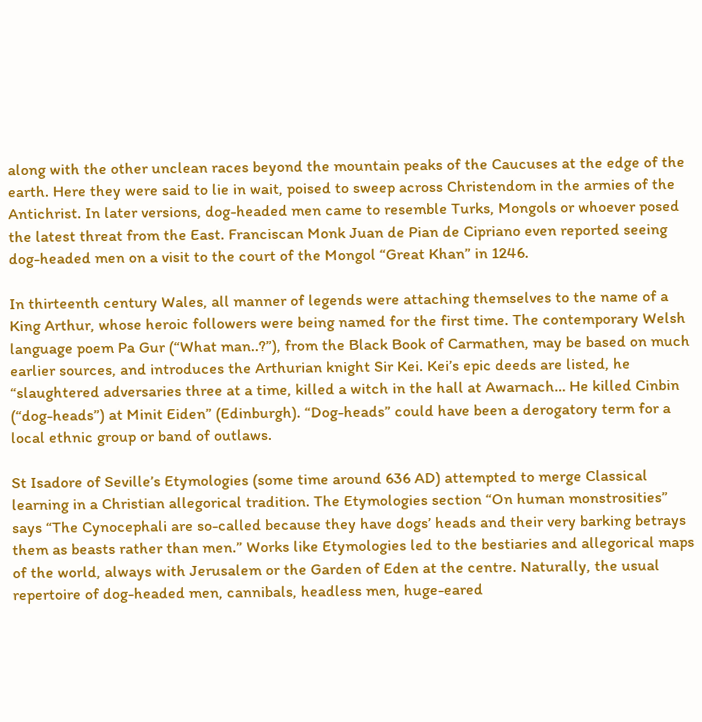along with the other unclean races beyond the mountain peaks of the Caucuses at the edge of the earth. Here they were said to lie in wait, poised to sweep across Christendom in the armies of the Antichrist. In later versions, dog-headed men came to resemble Turks, Mongols or whoever posed the latest threat from the East. Franciscan Monk Juan de Pian de Cipriano even reported seeing dog-headed men on a visit to the court of the Mongol “Great Khan” in 1246.

In thirteenth century Wales, all manner of legends were attaching themselves to the name of a King Arthur, whose heroic followers were being named for the first time. The contemporary Welsh language poem Pa Gur (“What man..?”), from the Black Book of Carmathen, may be based on much earlier sources, and introduces the Arthurian knight Sir Kei. Kei’s epic deeds are listed, he “slaughtered adversaries three at a time, killed a witch in the hall at Awarnach… He killed Cinbin (“dog-heads”) at Minit Eiden” (Edinburgh). “Dog-heads” could have been a derogatory term for a local ethnic group or band of outlaws.

St Isadore of Seville’s Etymologies (some time around 636 AD) attempted to merge Classical learning in a Christian allegorical tradition. The Etymologies section “On human monstrosities” says “The Cynocephali are so-called because they have dogs’ heads and their very barking betrays them as beasts rather than men.” Works like Etymologies led to the bestiaries and allegorical maps of the world, always with Jerusalem or the Garden of Eden at the centre. Naturally, the usual repertoire of dog-headed men, cannibals, headless men, huge-eared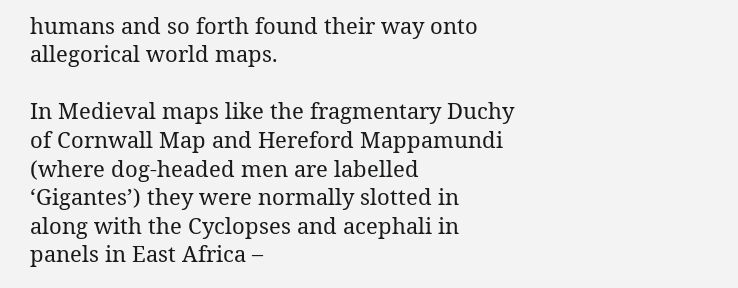humans and so forth found their way onto allegorical world maps.

In Medieval maps like the fragmentary Duchy of Cornwall Map and Hereford Mappamundi (where dog-headed men are labelled ‘Gigantes’) they were normally slotted in along with the Cyclopses and acephali in panels in East Africa –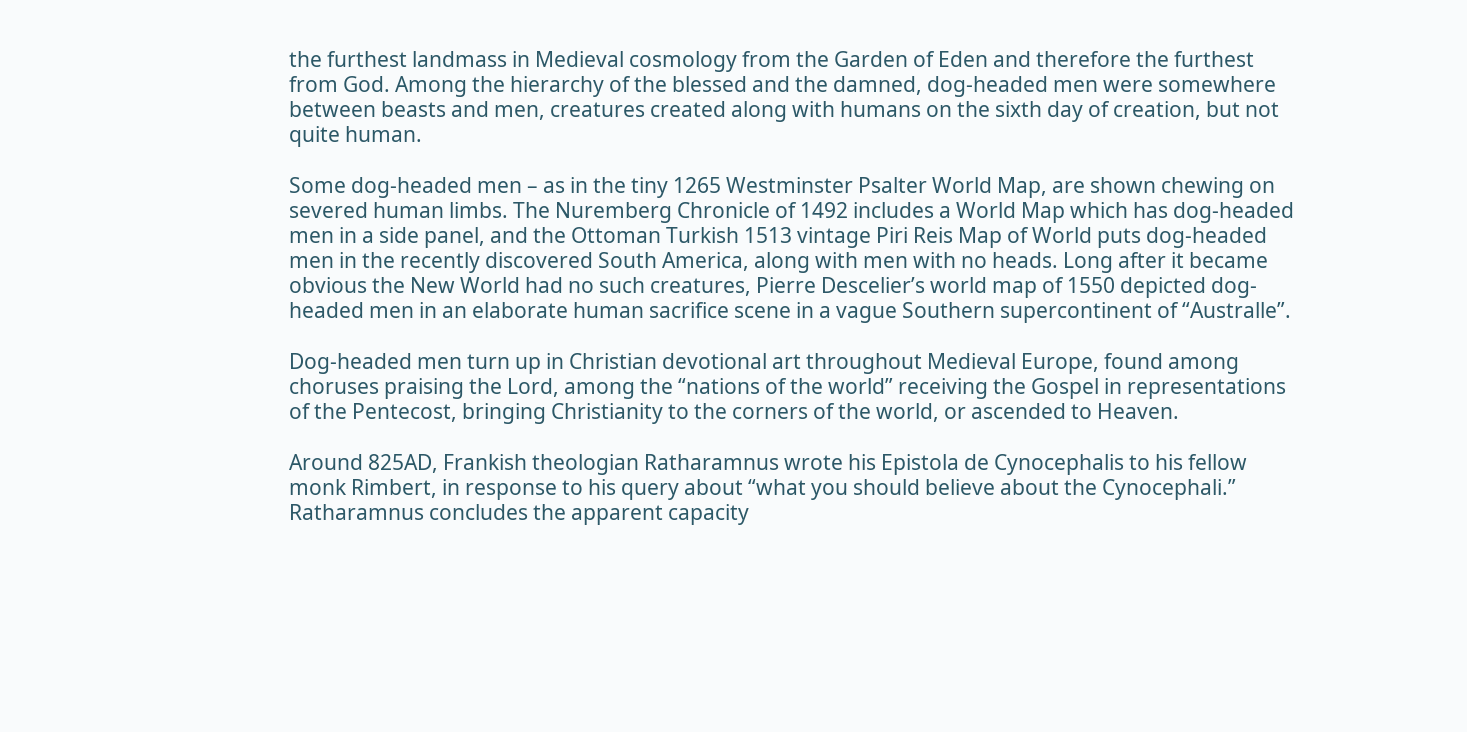the furthest landmass in Medieval cosmology from the Garden of Eden and therefore the furthest from God. Among the hierarchy of the blessed and the damned, dog-headed men were somewhere between beasts and men, creatures created along with humans on the sixth day of creation, but not quite human.

Some dog-headed men – as in the tiny 1265 Westminster Psalter World Map, are shown chewing on severed human limbs. The Nuremberg Chronicle of 1492 includes a World Map which has dog-headed men in a side panel, and the Ottoman Turkish 1513 vintage Piri Reis Map of World puts dog-headed men in the recently discovered South America, along with men with no heads. Long after it became obvious the New World had no such creatures, Pierre Descelier’s world map of 1550 depicted dog-headed men in an elaborate human sacrifice scene in a vague Southern supercontinent of “Australle”.

Dog-headed men turn up in Christian devotional art throughout Medieval Europe, found among choruses praising the Lord, among the “nations of the world” receiving the Gospel in representations of the Pentecost, bringing Christianity to the corners of the world, or ascended to Heaven.

Around 825AD, Frankish theologian Ratharamnus wrote his Epistola de Cynocephalis to his fellow monk Rimbert, in response to his query about “what you should believe about the Cynocephali.” Ratharamnus concludes the apparent capacity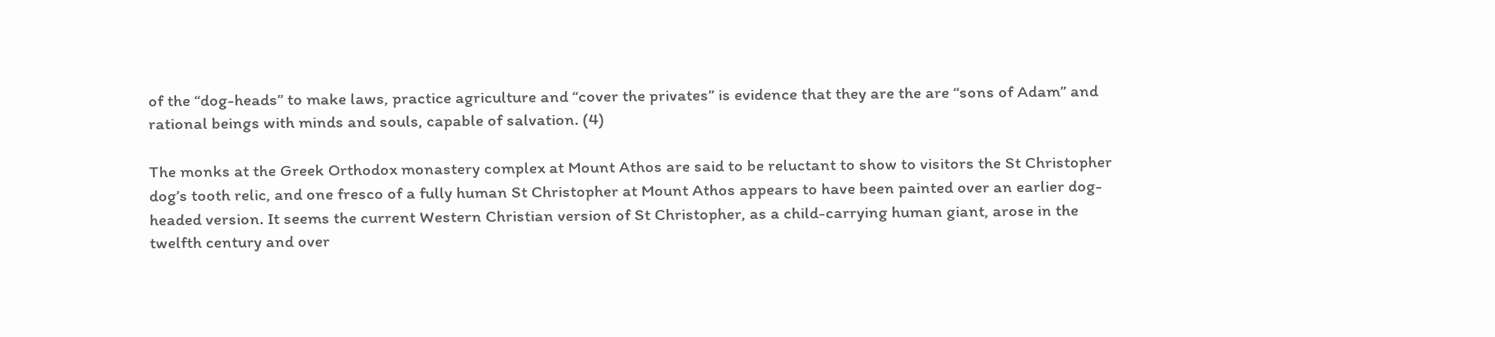of the “dog-heads” to make laws, practice agriculture and “cover the privates” is evidence that they are the are “sons of Adam” and rational beings with minds and souls, capable of salvation. (4)

The monks at the Greek Orthodox monastery complex at Mount Athos are said to be reluctant to show to visitors the St Christopher dog’s tooth relic, and one fresco of a fully human St Christopher at Mount Athos appears to have been painted over an earlier dog-headed version. It seems the current Western Christian version of St Christopher, as a child-carrying human giant, arose in the twelfth century and over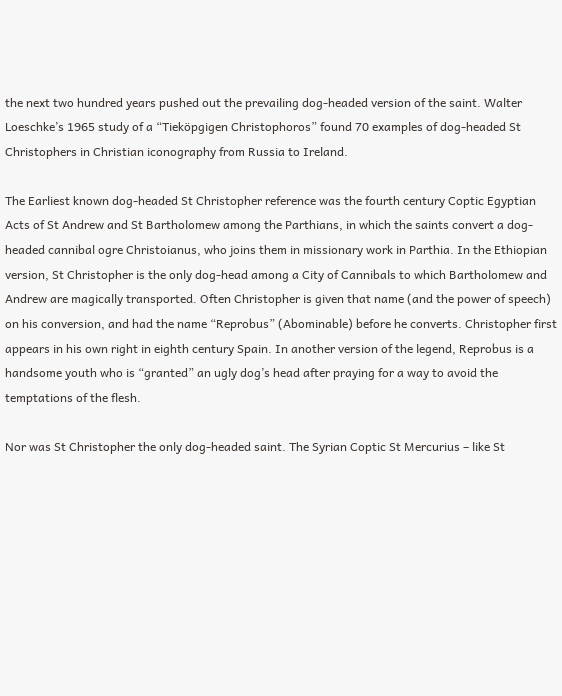the next two hundred years pushed out the prevailing dog-headed version of the saint. Walter Loeschke’s 1965 study of a “Tieköpgigen Christophoros” found 70 examples of dog-headed St Christophers in Christian iconography from Russia to Ireland.

The Earliest known dog-headed St Christopher reference was the fourth century Coptic Egyptian Acts of St Andrew and St Bartholomew among the Parthians, in which the saints convert a dog-headed cannibal ogre Christoianus, who joins them in missionary work in Parthia. In the Ethiopian version, St Christopher is the only dog-head among a City of Cannibals to which Bartholomew and Andrew are magically transported. Often Christopher is given that name (and the power of speech) on his conversion, and had the name “Reprobus” (Abominable) before he converts. Christopher first appears in his own right in eighth century Spain. In another version of the legend, Reprobus is a handsome youth who is “granted” an ugly dog’s head after praying for a way to avoid the temptations of the flesh.

Nor was St Christopher the only dog-headed saint. The Syrian Coptic St Mercurius – like St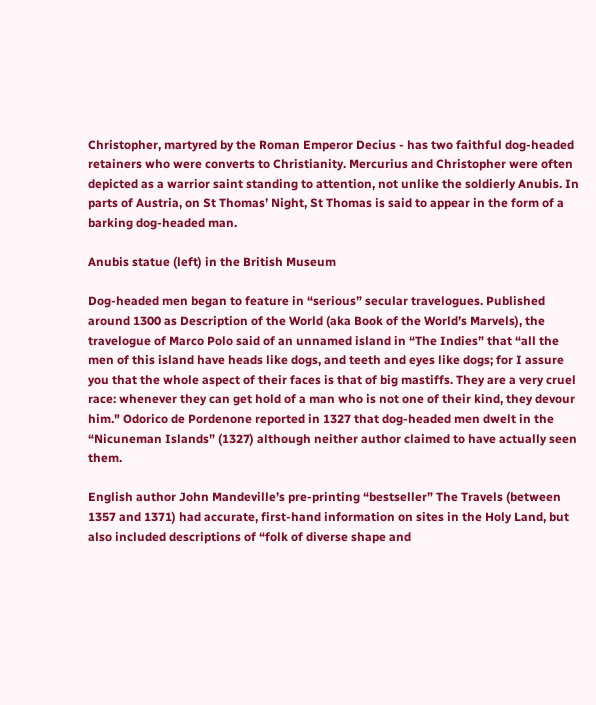Christopher, martyred by the Roman Emperor Decius - has two faithful dog-headed retainers who were converts to Christianity. Mercurius and Christopher were often depicted as a warrior saint standing to attention, not unlike the soldierly Anubis. In parts of Austria, on St Thomas’ Night, St Thomas is said to appear in the form of a barking dog-headed man.

Anubis statue (left) in the British Museum

Dog-headed men began to feature in “serious” secular travelogues. Published around 1300 as Description of the World (aka Book of the World’s Marvels), the travelogue of Marco Polo said of an unnamed island in “The Indies” that “all the men of this island have heads like dogs, and teeth and eyes like dogs; for I assure you that the whole aspect of their faces is that of big mastiffs. They are a very cruel race: whenever they can get hold of a man who is not one of their kind, they devour him." Odorico de Pordenone reported in 1327 that dog-headed men dwelt in the “Nicuneman Islands” (1327) although neither author claimed to have actually seen them.

English author John Mandeville’s pre-printing “bestseller” The Travels (between 1357 and 1371) had accurate, first-hand information on sites in the Holy Land, but also included descriptions of “folk of diverse shape and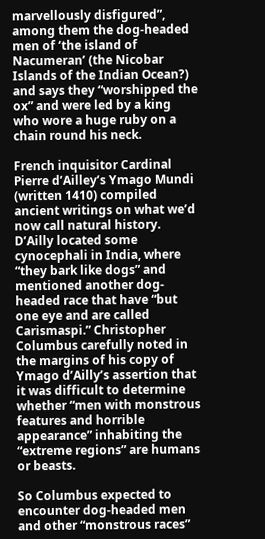marvellously disfigured”, among them the dog-headed men of ‘the island of Nacumeran’ (the Nicobar Islands of the Indian Ocean?) and says they “worshipped the ox” and were led by a king who wore a huge ruby on a chain round his neck.

French inquisitor Cardinal Pierre d’Ailley’s Ymago Mundi (written 1410) compiled ancient writings on what we’d now call natural history. D’Ailly located some cynocephali in India, where “they bark like dogs” and mentioned another dog-headed race that have “but one eye and are called Carismaspi.” Christopher Columbus carefully noted in the margins of his copy of Ymago d’Ailly’s assertion that it was difficult to determine whether “men with monstrous features and horrible appearance” inhabiting the “extreme regions” are humans or beasts.

So Columbus expected to encounter dog-headed men and other “monstrous races”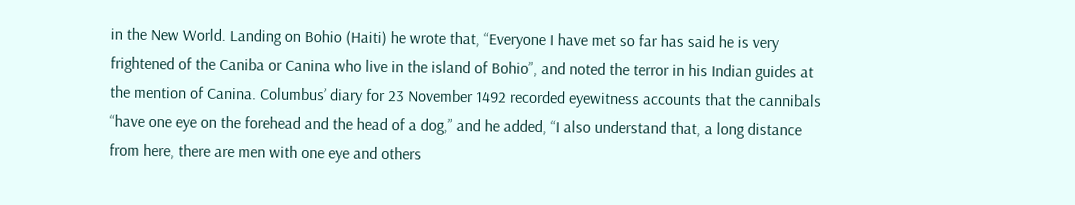in the New World. Landing on Bohio (Haiti) he wrote that, “Everyone I have met so far has said he is very frightened of the Caniba or Canina who live in the island of Bohio”, and noted the terror in his Indian guides at the mention of Canina. Columbus’ diary for 23 November 1492 recorded eyewitness accounts that the cannibals “have one eye on the forehead and the head of a dog,” and he added, “I also understand that, a long distance from here, there are men with one eye and others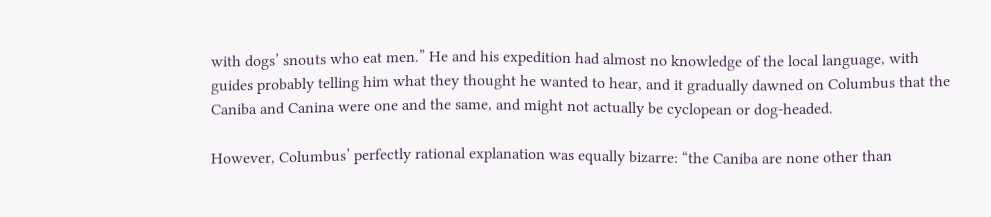with dogs’ snouts who eat men.” He and his expedition had almost no knowledge of the local language, with guides probably telling him what they thought he wanted to hear, and it gradually dawned on Columbus that the Caniba and Canina were one and the same, and might not actually be cyclopean or dog-headed.

However, Columbus’ perfectly rational explanation was equally bizarre: “the Caniba are none other than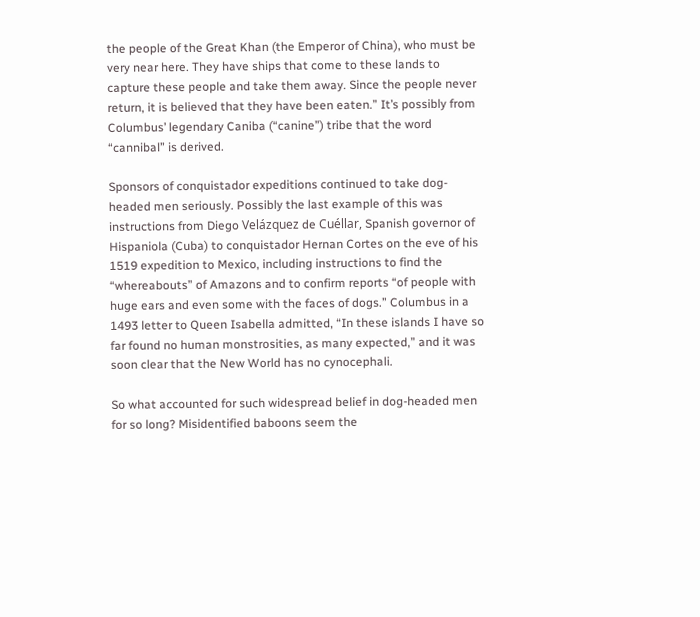the people of the Great Khan (the Emperor of China), who must be very near here. They have ships that come to these lands to capture these people and take them away. Since the people never return, it is believed that they have been eaten.” It’s possibly from Columbus’ legendary Caniba (“canine”) tribe that the word “cannibal” is derived.

Sponsors of conquistador expeditions continued to take dog-headed men seriously. Possibly the last example of this was instructions from Diego Velázquez de Cuéllar, Spanish governor of Hispaniola (Cuba) to conquistador Hernan Cortes on the eve of his 1519 expedition to Mexico, including instructions to find the “whereabouts” of Amazons and to confirm reports “of people with huge ears and even some with the faces of dogs.” Columbus in a 1493 letter to Queen Isabella admitted, “In these islands I have so far found no human monstrosities, as many expected,” and it was soon clear that the New World has no cynocephali.

So what accounted for such widespread belief in dog-headed men for so long? Misidentified baboons seem the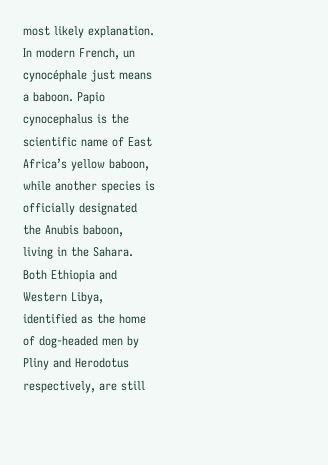most likely explanation. In modern French, un cynocéphale just means a baboon. Papio cynocephalus is the scientific name of East Africa’s yellow baboon, while another species is officially designated the Anubis baboon, living in the Sahara. Both Ethiopia and Western Libya, identified as the home of dog-headed men by Pliny and Herodotus respectively, are still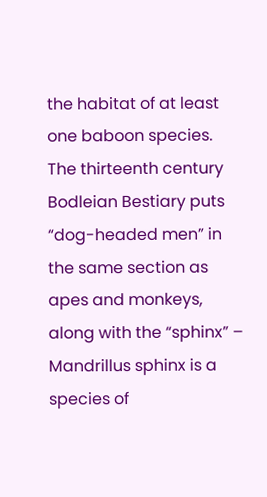the habitat of at least one baboon species. The thirteenth century Bodleian Bestiary puts “dog-headed men” in the same section as apes and monkeys, along with the “sphinx” – Mandrillus sphinx is a species of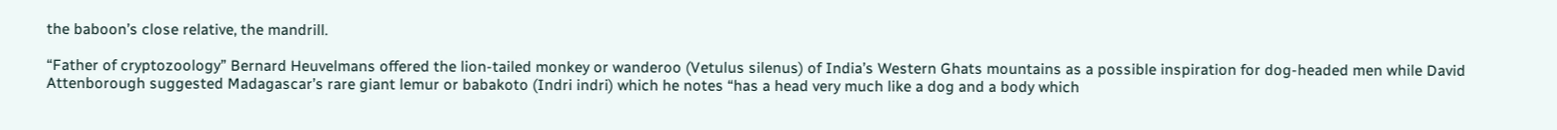the baboon’s close relative, the mandrill.

“Father of cryptozoology” Bernard Heuvelmans offered the lion-tailed monkey or wanderoo (Vetulus silenus) of India’s Western Ghats mountains as a possible inspiration for dog-headed men while David Attenborough suggested Madagascar’s rare giant lemur or babakoto (Indri indri) which he notes “has a head very much like a dog and a body which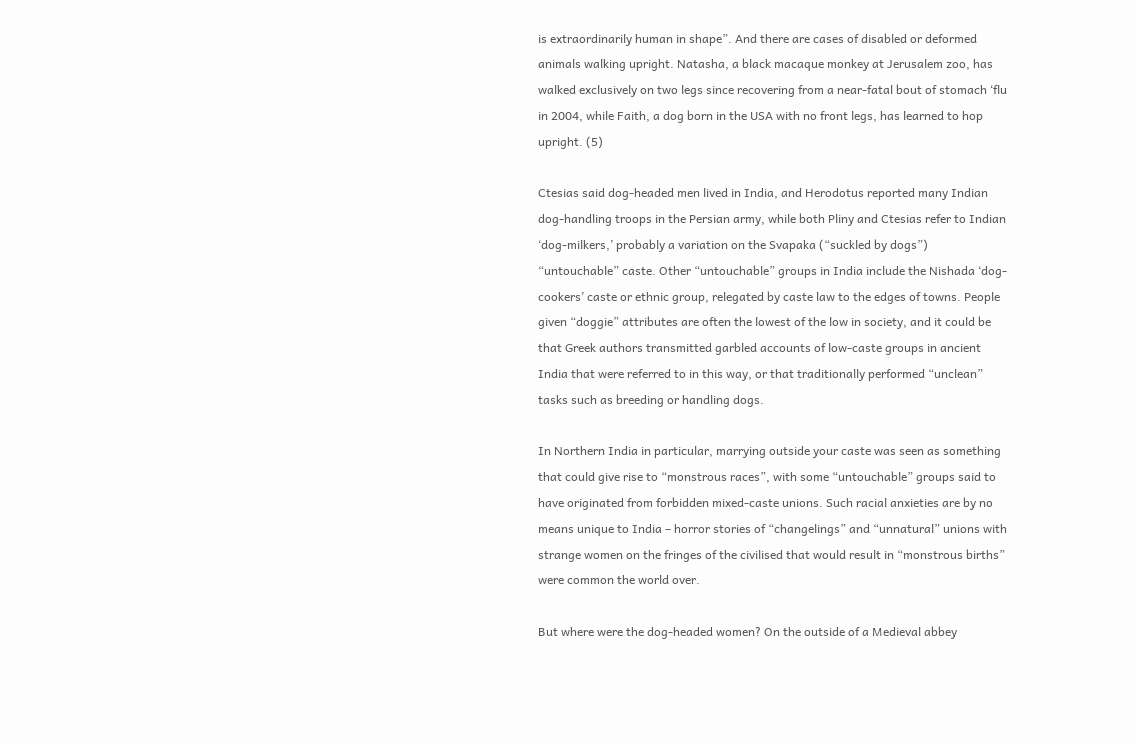is extraordinarily human in shape”. And there are cases of disabled or deformed animals walking upright. Natasha, a black macaque monkey at Jerusalem zoo, has walked exclusively on two legs since recovering from a near-fatal bout of stomach ‘flu in 2004, while Faith, a dog born in the USA with no front legs, has learned to hop upright. (5)

Ctesias said dog-headed men lived in India, and Herodotus reported many Indian dog-handling troops in the Persian army, while both Pliny and Ctesias refer to Indian ‘dog-milkers,’ probably a variation on the Svapaka (“suckled by dogs”) “untouchable” caste. Other “untouchable” groups in India include the Nishada ‘dog-cookers’ caste or ethnic group, relegated by caste law to the edges of towns. People given “doggie” attributes are often the lowest of the low in society, and it could be that Greek authors transmitted garbled accounts of low-caste groups in ancient India that were referred to in this way, or that traditionally performed “unclean” tasks such as breeding or handling dogs.

In Northern India in particular, marrying outside your caste was seen as something that could give rise to “monstrous races”, with some “untouchable” groups said to have originated from forbidden mixed-caste unions. Such racial anxieties are by no means unique to India – horror stories of “changelings” and “unnatural” unions with strange women on the fringes of the civilised that would result in “monstrous births” were common the world over.

But where were the dog-headed women? On the outside of a Medieval abbey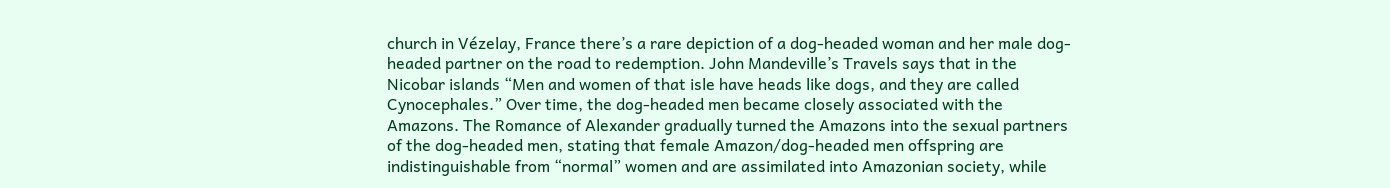church in Vézelay, France there’s a rare depiction of a dog-headed woman and her male dog-headed partner on the road to redemption. John Mandeville’s Travels says that in the Nicobar islands “Men and women of that isle have heads like dogs, and they are called Cynocephales.” Over time, the dog-headed men became closely associated with the Amazons. The Romance of Alexander gradually turned the Amazons into the sexual partners of the dog-headed men, stating that female Amazon/dog-headed men offspring are indistinguishable from “normal” women and are assimilated into Amazonian society, while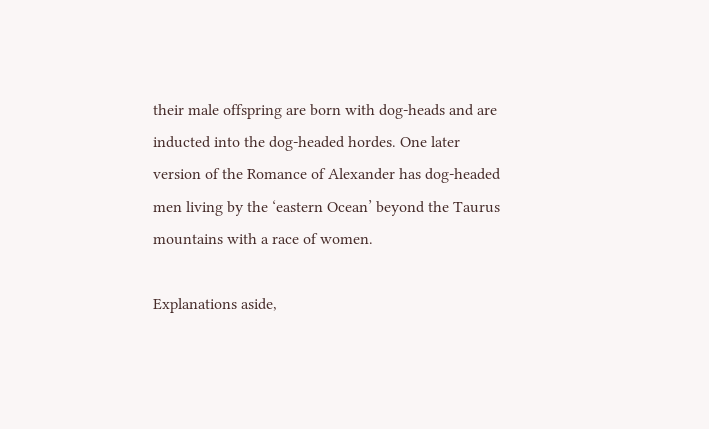their male offspring are born with dog-heads and are inducted into the dog-headed hordes. One later version of the Romance of Alexander has dog-headed men living by the ‘eastern Ocean’ beyond the Taurus mountains with a race of women.

Explanations aside,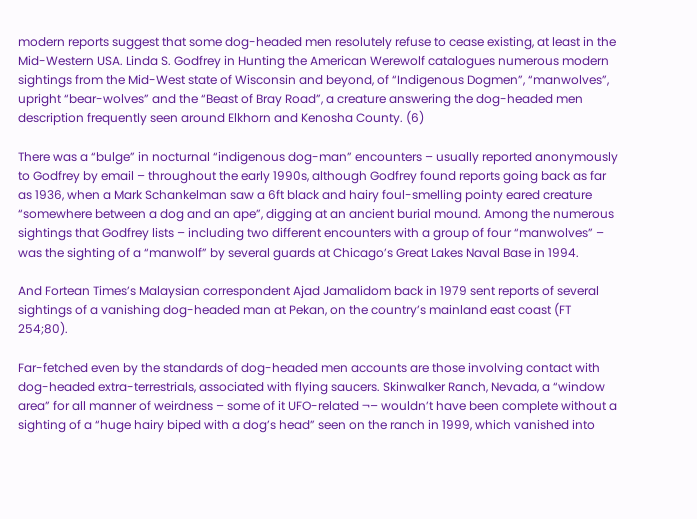modern reports suggest that some dog-headed men resolutely refuse to cease existing, at least in the Mid-Western USA. Linda S. Godfrey in Hunting the American Werewolf catalogues numerous modern sightings from the Mid-West state of Wisconsin and beyond, of “Indigenous Dogmen”, “manwolves”, upright “bear-wolves” and the “Beast of Bray Road”, a creature answering the dog-headed men description frequently seen around Elkhorn and Kenosha County. (6)

There was a “bulge” in nocturnal “indigenous dog-man” encounters – usually reported anonymously to Godfrey by email – throughout the early 1990s, although Godfrey found reports going back as far as 1936, when a Mark Schankelman saw a 6ft black and hairy foul-smelling pointy eared creature “somewhere between a dog and an ape”, digging at an ancient burial mound. Among the numerous sightings that Godfrey lists – including two different encounters with a group of four “manwolves” – was the sighting of a “manwolf” by several guards at Chicago’s Great Lakes Naval Base in 1994.

And Fortean Times’s Malaysian correspondent Ajad Jamalidom back in 1979 sent reports of several sightings of a vanishing dog-headed man at Pekan, on the country’s mainland east coast (FT 254;80).

Far-fetched even by the standards of dog-headed men accounts are those involving contact with dog-headed extra-terrestrials, associated with flying saucers. Skinwalker Ranch, Nevada, a “window area” for all manner of weirdness – some of it UFO-related ¬– wouldn’t have been complete without a sighting of a “huge hairy biped with a dog’s head” seen on the ranch in 1999, which vanished into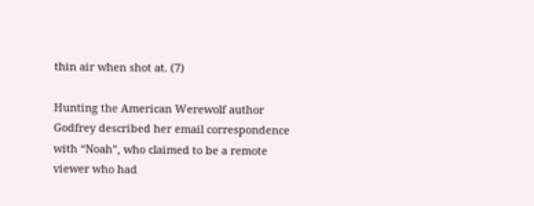thin air when shot at. (7)

Hunting the American Werewolf author Godfrey described her email correspondence with “Noah”, who claimed to be a remote viewer who had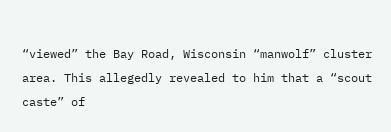“viewed” the Bay Road, Wisconsin “manwolf” cluster area. This allegedly revealed to him that a “scout caste” of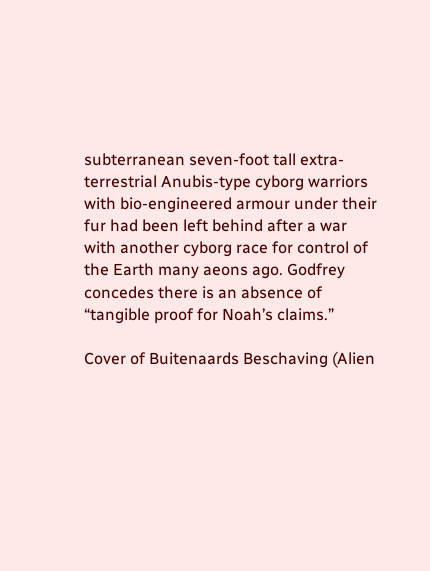subterranean seven-foot tall extra-terrestrial Anubis-type cyborg warriors with bio-engineered armour under their fur had been left behind after a war with another cyborg race for control of the Earth many aeons ago. Godfrey concedes there is an absence of “tangible proof for Noah’s claims.”

Cover of Buitenaards Beschaving (Alien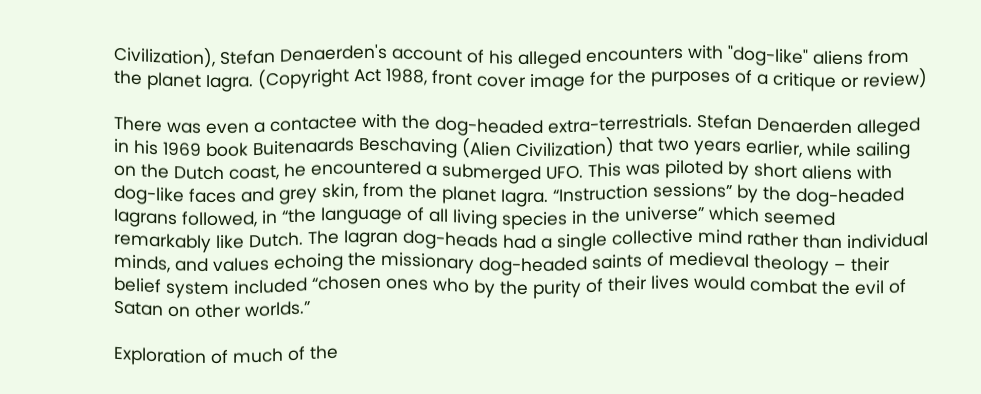Civilization), Stefan Denaerden's account of his alleged encounters with "dog-like" aliens from the planet Iagra. (Copyright Act 1988, front cover image for the purposes of a critique or review)

There was even a contactee with the dog-headed extra-terrestrials. Stefan Denaerden alleged in his 1969 book Buitenaards Beschaving (Alien Civilization) that two years earlier, while sailing on the Dutch coast, he encountered a submerged UFO. This was piloted by short aliens with dog-like faces and grey skin, from the planet Iagra. “Instruction sessions” by the dog-headed Iagrans followed, in “the language of all living species in the universe” which seemed remarkably like Dutch. The Iagran dog-heads had a single collective mind rather than individual minds, and values echoing the missionary dog-headed saints of medieval theology – their belief system included “chosen ones who by the purity of their lives would combat the evil of Satan on other worlds.”

Exploration of much of the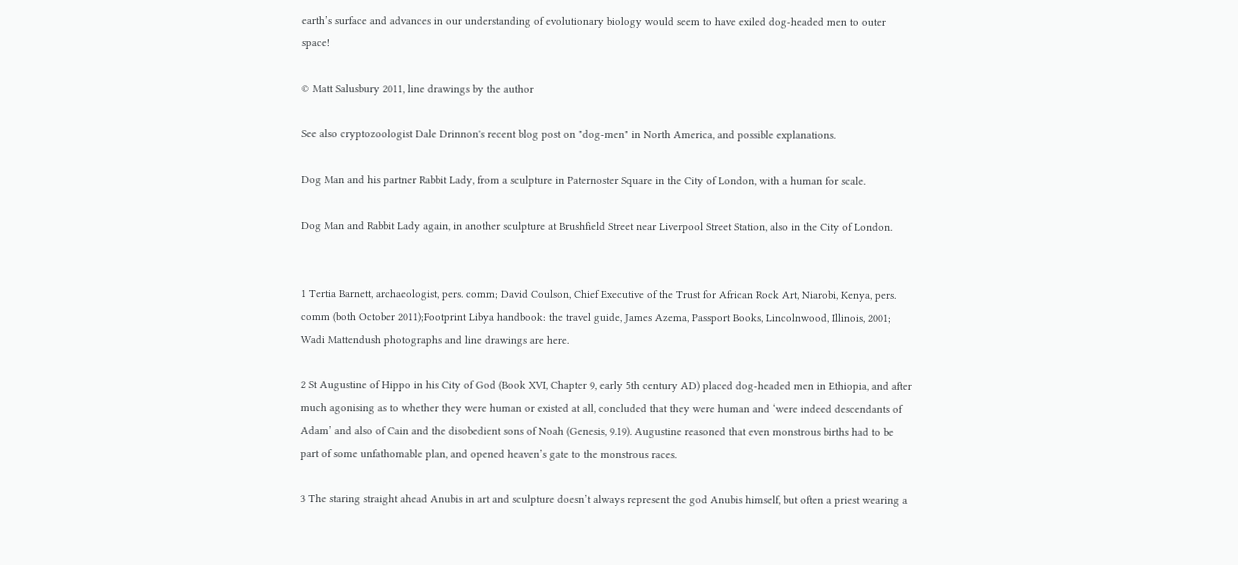earth’s surface and advances in our understanding of evolutionary biology would seem to have exiled dog-headed men to outer space!

© Matt Salusbury 2011, line drawings by the author

See also cryptozoologist Dale Drinnon's recent blog post on "dog-men" in North America, and possible explanations.

Dog Man and his partner Rabbit Lady, from a sculpture in Paternoster Square in the City of London, with a human for scale.

Dog Man and Rabbit Lady again, in another sculpture at Brushfield Street near Liverpool Street Station, also in the City of London.


1 Tertia Barnett, archaeologist, pers. comm; David Coulson, Chief Executive of the Trust for African Rock Art, Niarobi, Kenya, pers. comm (both October 2011);Footprint Libya handbook: the travel guide, James Azema, Passport Books, Lincolnwood, Illinois, 2001; Wadi Mattendush photographs and line drawings are here.

2 St Augustine of Hippo in his City of God (Book XVI, Chapter 9, early 5th century AD) placed dog-headed men in Ethiopia, and after much agonising as to whether they were human or existed at all, concluded that they were human and ‘were indeed descendants of Adam’ and also of Cain and the disobedient sons of Noah (Genesis, 9.19). Augustine reasoned that even monstrous births had to be part of some unfathomable plan, and opened heaven’s gate to the monstrous races.

3 The staring straight ahead Anubis in art and sculpture doesn’t always represent the god Anubis himself, but often a priest wearing a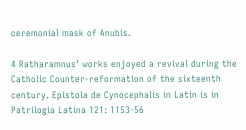ceremonial mask of Anubis.

4 Ratharamnus’ works enjoyed a revival during the Catholic Counter-reformation of the sixteenth century. Epistola de Cynocephalis in Latin is in Patrilogia Latina 121: 1153-56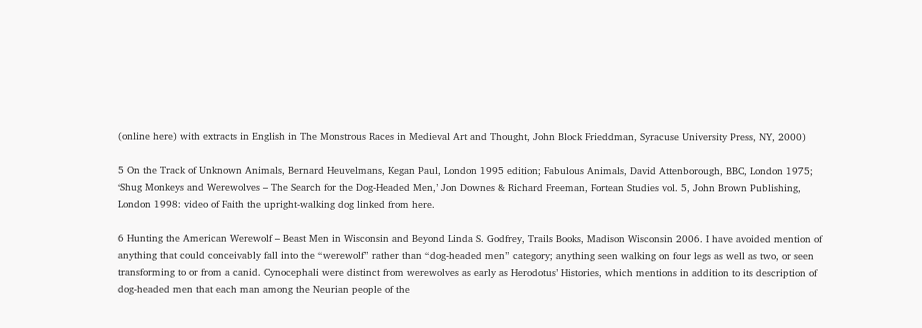(online here) with extracts in English in The Monstrous Races in Medieval Art and Thought, John Block Frieddman, Syracuse University Press, NY, 2000)

5 On the Track of Unknown Animals, Bernard Heuvelmans, Kegan Paul, London 1995 edition; Fabulous Animals, David Attenborough, BBC, London 1975; ‘Shug Monkeys and Werewolves – The Search for the Dog-Headed Men,’ Jon Downes & Richard Freeman, Fortean Studies vol. 5, John Brown Publishing, London 1998: video of Faith the upright-walking dog linked from here.

6 Hunting the American Werewolf – Beast Men in Wisconsin and Beyond Linda S. Godfrey, Trails Books, Madison Wisconsin 2006. I have avoided mention of anything that could conceivably fall into the “werewolf” rather than “dog-headed men” category; anything seen walking on four legs as well as two, or seen transforming to or from a canid. Cynocephali were distinct from werewolves as early as Herodotus’ Histories, which mentions in addition to its description of dog-headed men that each man among the Neurian people of the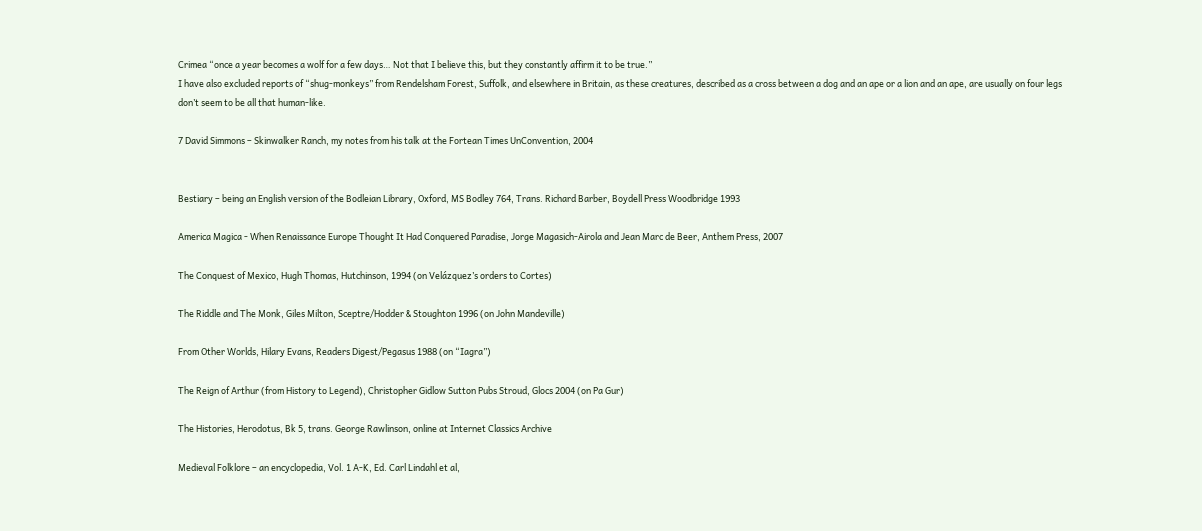Crimea “once a year becomes a wolf for a few days… Not that I believe this, but they constantly affirm it to be true.”
I have also excluded reports of “shug-monkeys” from Rendelsham Forest, Suffolk, and elsewhere in Britain, as these creatures, described as a cross between a dog and an ape or a lion and an ape, are usually on four legs don’t seem to be all that human-like.

7 David Simmons – Skinwalker Ranch, my notes from his talk at the Fortean Times UnConvention, 2004


Bestiary – being an English version of the Bodleian Library, Oxford, MS Bodley 764, Trans. Richard Barber, Boydell Press Woodbridge 1993

America Magica - When Renaissance Europe Thought It Had Conquered Paradise, Jorge Magasich-Airola and Jean Marc de Beer, Anthem Press, 2007

The Conquest of Mexico, Hugh Thomas, Hutchinson, 1994 (on Velázquez’s orders to Cortes)

The Riddle and The Monk, Giles Milton, Sceptre/Hodder & Stoughton 1996 (on John Mandeville)

From Other Worlds, Hilary Evans, Readers Digest/Pegasus 1988 (on “Iagra”)

The Reign of Arthur (from History to Legend), Christopher Gidlow Sutton Pubs Stroud, Glocs 2004 (on Pa Gur)

The Histories, Herodotus, Bk 5, trans. George Rawlinson, online at Internet Classics Archive

Medieval Folklore – an encyclopedia, Vol. 1 A-K, Ed. Carl Lindahl et al,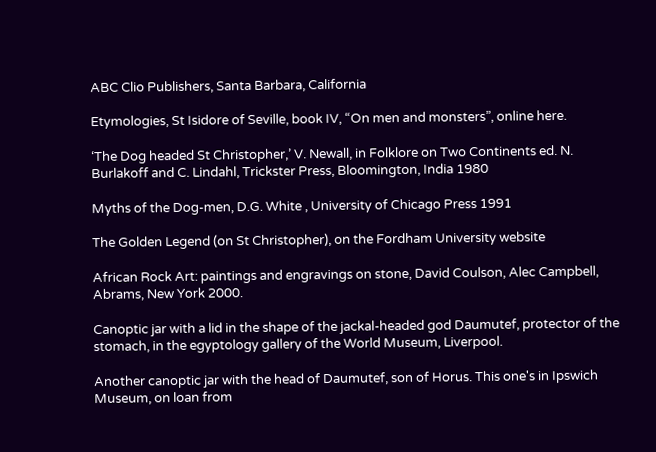ABC Clio Publishers, Santa Barbara, California

Etymologies, St Isidore of Seville, book IV, “On men and monsters”, online here.

‘The Dog headed St Christopher,’ V. Newall, in Folklore on Two Continents ed. N. Burlakoff and C. Lindahl, Trickster Press, Bloomington, India 1980

Myths of the Dog-men, D.G. White , University of Chicago Press 1991

The Golden Legend (on St Christopher), on the Fordham University website

African Rock Art: paintings and engravings on stone, David Coulson, Alec Campbell, Abrams, New York 2000.

Canoptic jar with a lid in the shape of the jackal-headed god Daumutef, protector of the stomach, in the egyptology gallery of the World Museum, Liverpool.

Another canoptic jar with the head of Daumutef, son of Horus. This one's in Ipswich Museum, on loan from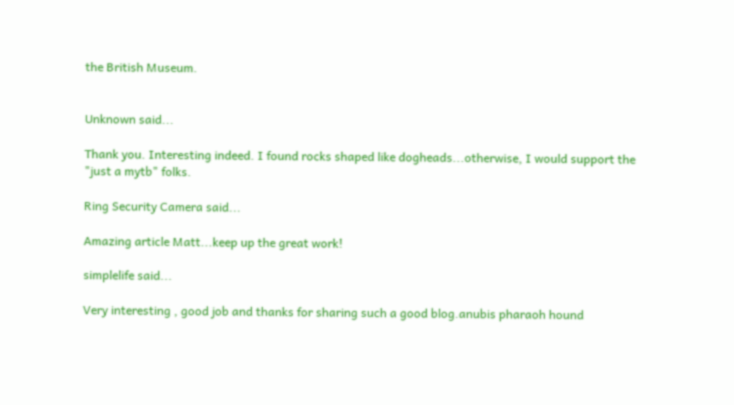the British Museum.


Unknown said...

Thank you. Interesting indeed. I found rocks shaped like dogheads...otherwise, I would support the "just a mytb" folks.

Ring Security Camera said...

Amazing article Matt...keep up the great work!

simplelife said...

Very interesting , good job and thanks for sharing such a good blog.anubis pharaoh hound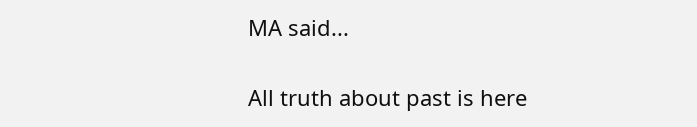MA said...

All truth about past is here